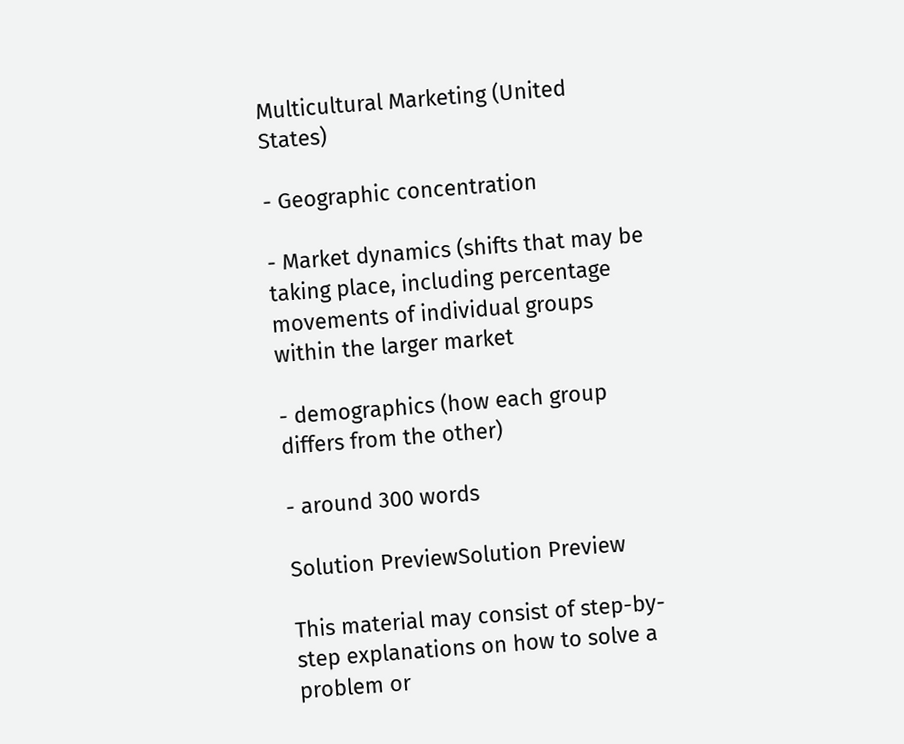Multicultural Marketing (United States)

- Geographic concentration

- Market dynamics (shifts that may be taking place, including percentage movements of individual groups within the larger market

- demographics (how each group differs from the other)

- around 300 words

Solution PreviewSolution Preview

This material may consist of step-by-step explanations on how to solve a problem or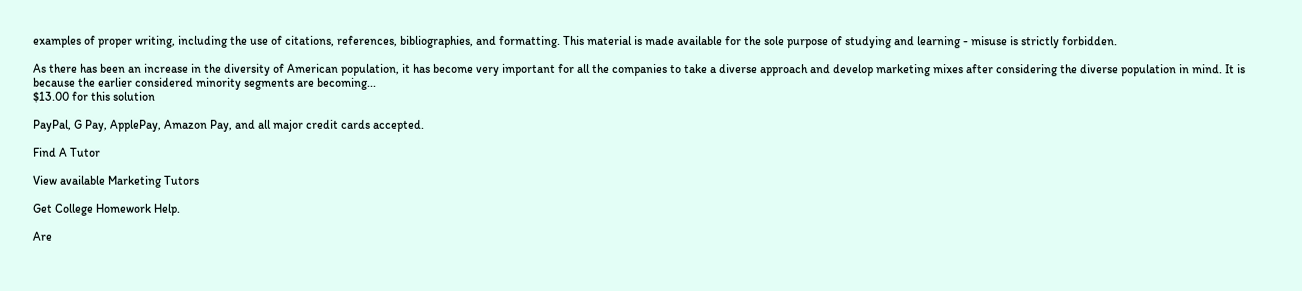examples of proper writing, including the use of citations, references, bibliographies, and formatting. This material is made available for the sole purpose of studying and learning - misuse is strictly forbidden.

As there has been an increase in the diversity of American population, it has become very important for all the companies to take a diverse approach and develop marketing mixes after considering the diverse population in mind. It is because the earlier considered minority segments are becoming...
$13.00 for this solution

PayPal, G Pay, ApplePay, Amazon Pay, and all major credit cards accepted.

Find A Tutor

View available Marketing Tutors

Get College Homework Help.

Are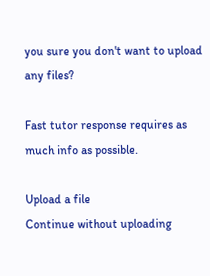you sure you don't want to upload any files?

Fast tutor response requires as much info as possible.

Upload a file
Continue without uploading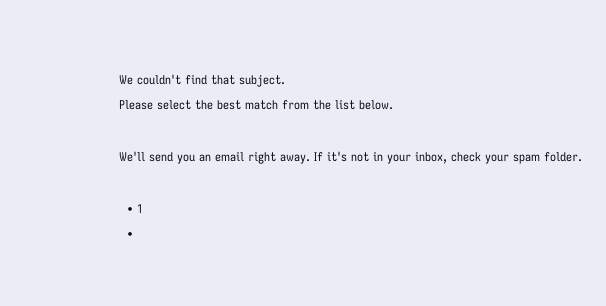We couldn't find that subject.
Please select the best match from the list below.

We'll send you an email right away. If it's not in your inbox, check your spam folder.

  • 1
  •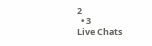2
  • 3
Live Chats